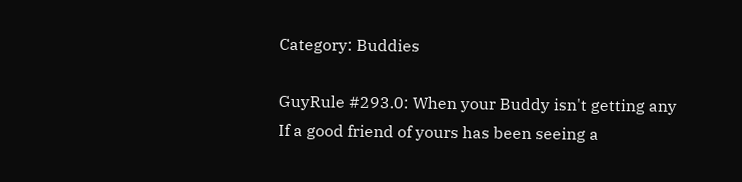Category: Buddies

GuyRule #293.0: When your Buddy isn't getting any
If a good friend of yours has been seeing a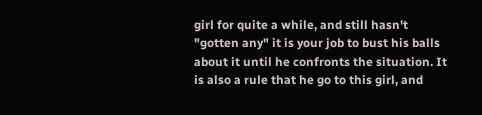girl for quite a while, and still hasn't "gotten any" it is your job to bust his balls about it until he confronts the situation. It is also a rule that he go to this girl, and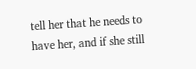tell her that he needs to have her, and if she still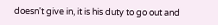doesn't give in, it is his duty to go out and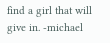find a girl that will give in. -michael